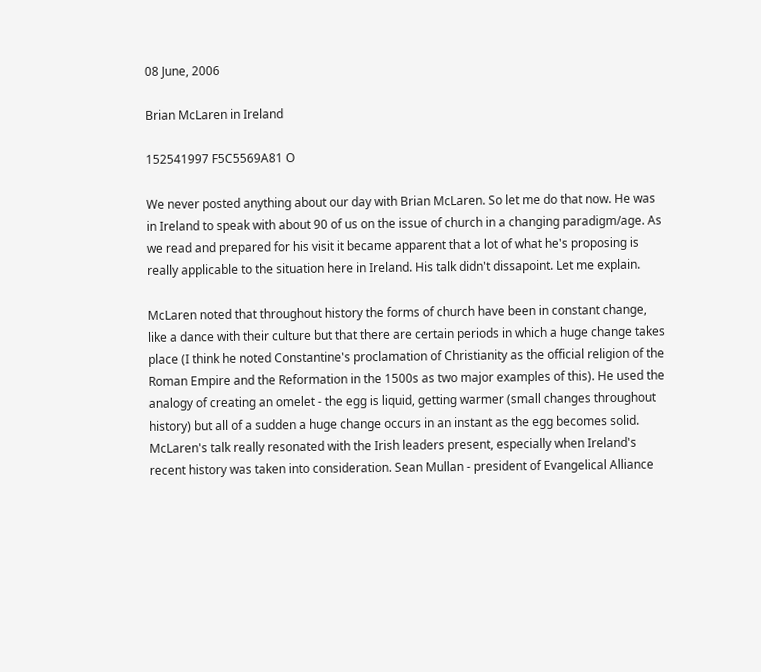08 June, 2006

Brian McLaren in Ireland

152541997 F5C5569A81 O

We never posted anything about our day with Brian McLaren. So let me do that now. He was in Ireland to speak with about 90 of us on the issue of church in a changing paradigm/age. As we read and prepared for his visit it became apparent that a lot of what he's proposing is really applicable to the situation here in Ireland. His talk didn't dissapoint. Let me explain.

McLaren noted that throughout history the forms of church have been in constant change, like a dance with their culture but that there are certain periods in which a huge change takes place (I think he noted Constantine's proclamation of Christianity as the official religion of the Roman Empire and the Reformation in the 1500s as two major examples of this). He used the analogy of creating an omelet - the egg is liquid, getting warmer (small changes throughout history) but all of a sudden a huge change occurs in an instant as the egg becomes solid.
McLaren's talk really resonated with the Irish leaders present, especially when Ireland's recent history was taken into consideration. Sean Mullan - president of Evangelical Alliance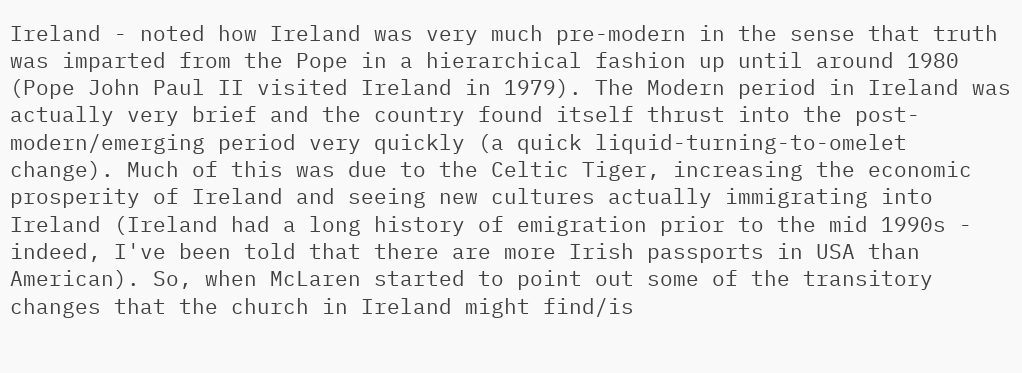Ireland - noted how Ireland was very much pre-modern in the sense that truth was imparted from the Pope in a hierarchical fashion up until around 1980 (Pope John Paul II visited Ireland in 1979). The Modern period in Ireland was actually very brief and the country found itself thrust into the post-modern/emerging period very quickly (a quick liquid-turning-to-omelet change). Much of this was due to the Celtic Tiger, increasing the economic prosperity of Ireland and seeing new cultures actually immigrating into Ireland (Ireland had a long history of emigration prior to the mid 1990s - indeed, I've been told that there are more Irish passports in USA than American). So, when McLaren started to point out some of the transitory changes that the church in Ireland might find/is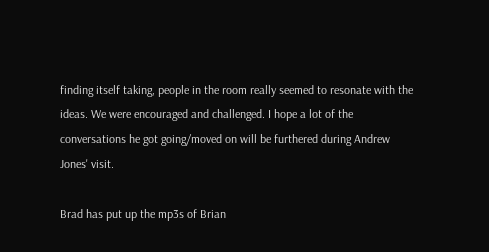finding itself taking, people in the room really seemed to resonate with the ideas. We were encouraged and challenged. I hope a lot of the conversations he got going/moved on will be furthered during Andrew Jones' visit.

Brad has put up the mp3s of Brian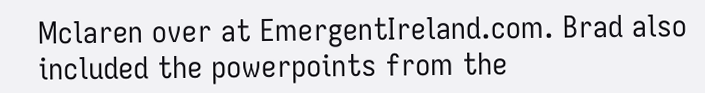Mclaren over at EmergentIreland.com. Brad also included the powerpoints from the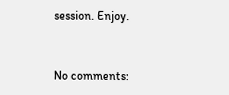session. Enjoy.


No comments: